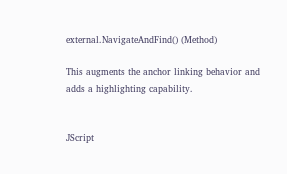external.NavigateAndFind() (Method)

This augments the anchor linking behavior and adds a highlighting capability.


JScript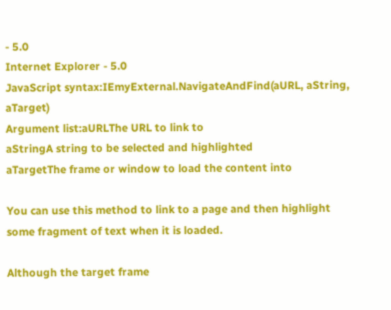- 5.0
Internet Explorer - 5.0
JavaScript syntax:IEmyExternal.NavigateAndFind(aURL, aString, aTarget)
Argument list:aURLThe URL to link to
aStringA string to be selected and highlighted
aTargetThe frame or window to load the content into

You can use this method to link to a page and then highlight some fragment of text when it is loaded.

Although the target frame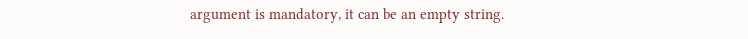argument is mandatory, it can be an empty string.